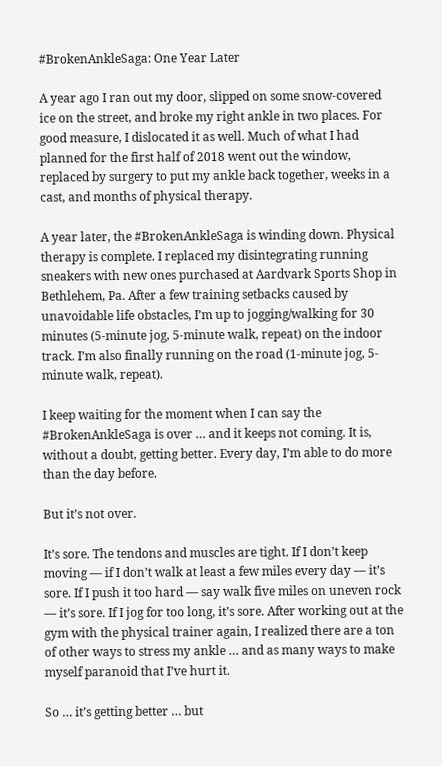#BrokenAnkleSaga: One Year Later

A year ago I ran out my door, slipped on some snow-covered ice on the street, and broke my right ankle in two places. For good measure, I dislocated it as well. Much of what I had planned for the first half of 2018 went out the window, replaced by surgery to put my ankle back together, weeks in a cast, and months of physical therapy.

A year later, the #BrokenAnkleSaga is winding down. Physical therapy is complete. I replaced my disintegrating running sneakers with new ones purchased at Aardvark Sports Shop in Bethlehem, Pa. After a few training setbacks caused by unavoidable life obstacles, I’m up to jogging/walking for 30 minutes (5-minute jog, 5-minute walk, repeat) on the indoor track. I’m also finally running on the road (1-minute jog, 5-minute walk, repeat).

I keep waiting for the moment when I can say the #BrokenAnkleSaga is over … and it keeps not coming. It is, without a doubt, getting better. Every day, I’m able to do more than the day before.

But it’s not over.

It’s sore. The tendons and muscles are tight. If I don’t keep moving — if I don’t walk at least a few miles every day — it’s sore. If I push it too hard — say walk five miles on uneven rock — it’s sore. If I jog for too long, it’s sore. After working out at the gym with the physical trainer again, I realized there are a ton of other ways to stress my ankle … and as many ways to make myself paranoid that I’ve hurt it.

So … it’s getting better … but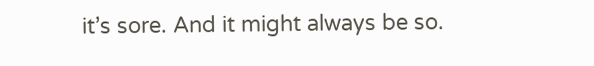it’s sore. And it might always be so.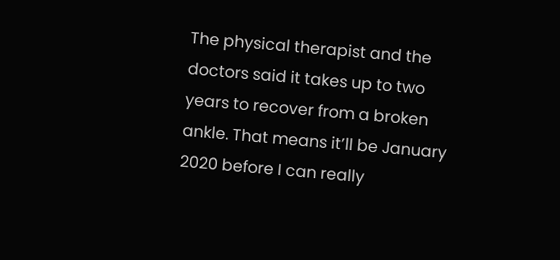The physical therapist and the doctors said it takes up to two years to recover from a broken ankle. That means it’ll be January 2020 before I can really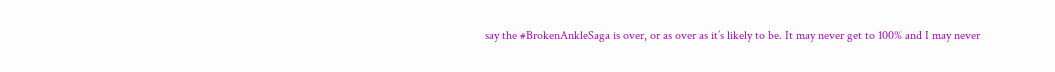say the #BrokenAnkleSaga is over, or as over as it’s likely to be. It may never get to 100% and I may never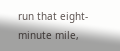run that eight-minute mile,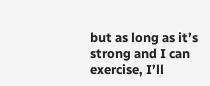but as long as it’s strong and I can exercise, I’ll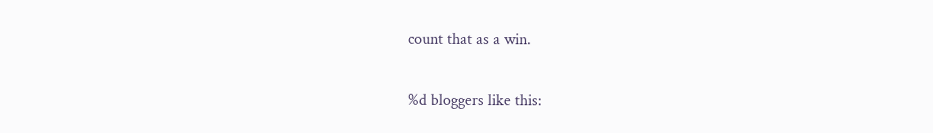count that as a win.

%d bloggers like this: